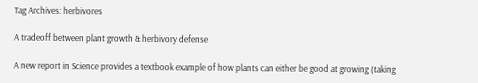Tag Archives: herbivores

A tradeoff between plant growth & herbivory defense

A new report in Science provides a textbook example of how plants can either be good at growing (taking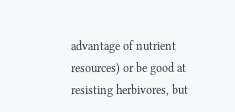advantage of nutrient resources) or be good at resisting herbivores, but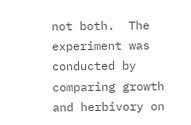not both.  The experiment was conducted by comparing growth and herbivory on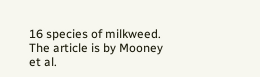16 species of milkweed.  The article is by Mooney et al.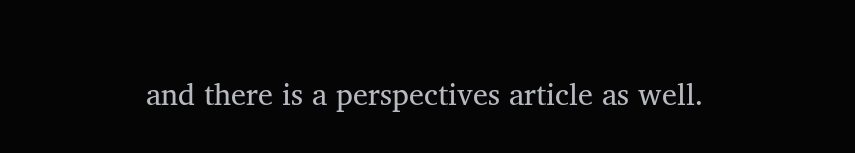and there is a perspectives article as well.